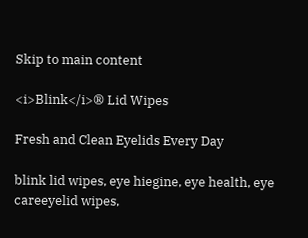Skip to main content

<i>Blink</i>® Lid Wipes

Fresh and Clean Eyelids Every Day

blink lid wipes, eye hiegine, eye health, eye careeyelid wipes,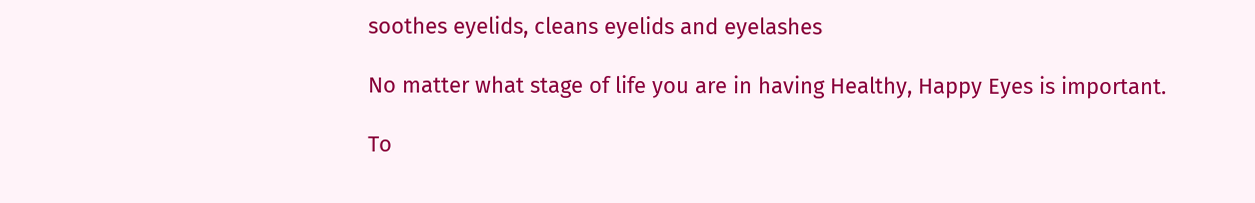soothes eyelids, cleans eyelids and eyelashes

No matter what stage of life you are in having Healthy, Happy Eyes is important.

To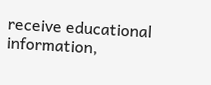receive educational information,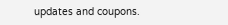updates and coupons.